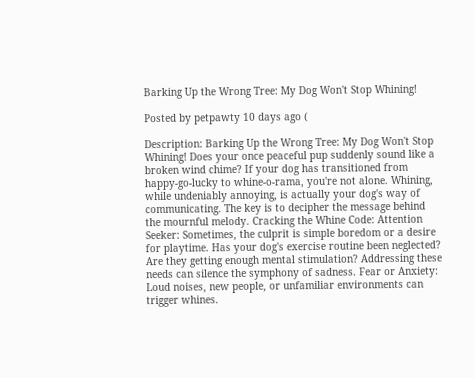Barking Up the Wrong Tree: My Dog Won't Stop Whining!

Posted by petpawty 10 days ago (

Description: Barking Up the Wrong Tree: My Dog Won't Stop Whining! Does your once peaceful pup suddenly sound like a broken wind chime? If your dog has transitioned from happy-go-lucky to whine-o-rama, you're not alone. Whining, while undeniably annoying, is actually your dog's way of communicating. The key is to decipher the message behind the mournful melody. Cracking the Whine Code: Attention Seeker: Sometimes, the culprit is simple boredom or a desire for playtime. Has your dog's exercise routine been neglected? Are they getting enough mental stimulation? Addressing these needs can silence the symphony of sadness. Fear or Anxiety: Loud noises, new people, or unfamiliar environments can trigger whines.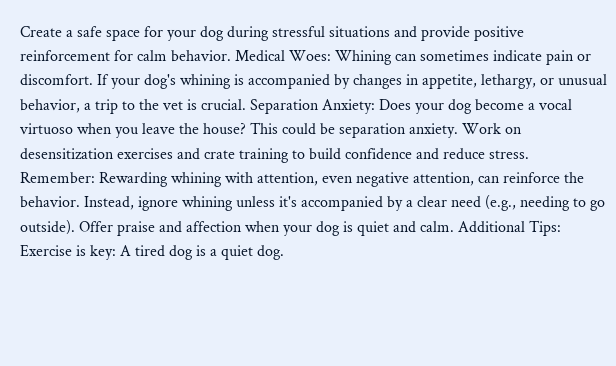Create a safe space for your dog during stressful situations and provide positive reinforcement for calm behavior. Medical Woes: Whining can sometimes indicate pain or discomfort. If your dog's whining is accompanied by changes in appetite, lethargy, or unusual behavior, a trip to the vet is crucial. Separation Anxiety: Does your dog become a vocal virtuoso when you leave the house? This could be separation anxiety. Work on desensitization exercises and crate training to build confidence and reduce stress. Remember: Rewarding whining with attention, even negative attention, can reinforce the behavior. Instead, ignore whining unless it's accompanied by a clear need (e.g., needing to go outside). Offer praise and affection when your dog is quiet and calm. Additional Tips: Exercise is key: A tired dog is a quiet dog.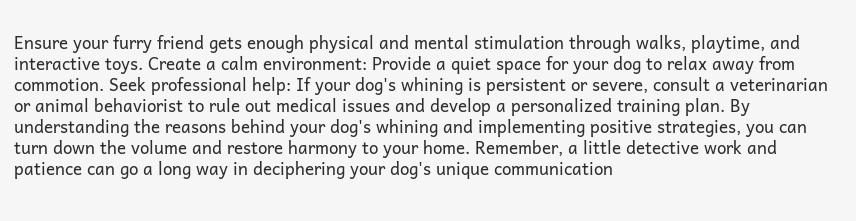Ensure your furry friend gets enough physical and mental stimulation through walks, playtime, and interactive toys. Create a calm environment: Provide a quiet space for your dog to relax away from commotion. Seek professional help: If your dog's whining is persistent or severe, consult a veterinarian or animal behaviorist to rule out medical issues and develop a personalized training plan. By understanding the reasons behind your dog's whining and implementing positive strategies, you can turn down the volume and restore harmony to your home. Remember, a little detective work and patience can go a long way in deciphering your dog's unique communication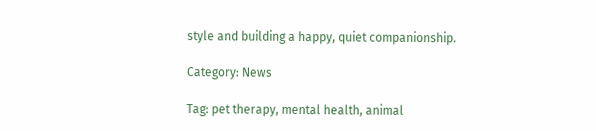style and building a happy, quiet companionship.

Category: News

Tag: pet therapy, mental health, animal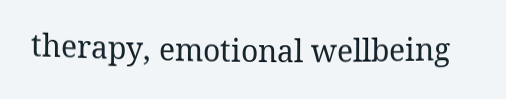therapy, emotional wellbeing